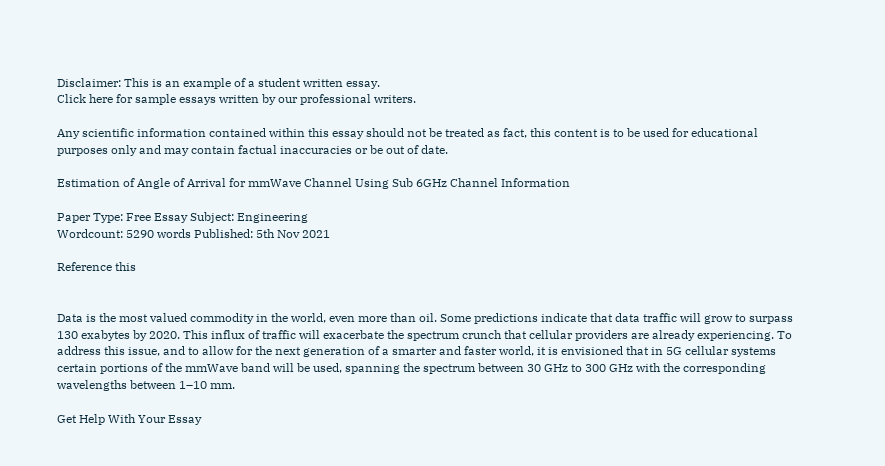Disclaimer: This is an example of a student written essay.
Click here for sample essays written by our professional writers.

Any scientific information contained within this essay should not be treated as fact, this content is to be used for educational purposes only and may contain factual inaccuracies or be out of date.

Estimation of Angle of Arrival for mmWave Channel Using Sub 6GHz Channel Information

Paper Type: Free Essay Subject: Engineering
Wordcount: 5290 words Published: 5th Nov 2021

Reference this


Data is the most valued commodity in the world, even more than oil. Some predictions indicate that data traffic will grow to surpass 130 exabytes by 2020. This influx of traffic will exacerbate the spectrum crunch that cellular providers are already experiencing. To address this issue, and to allow for the next generation of a smarter and faster world, it is envisioned that in 5G cellular systems certain portions of the mmWave band will be used, spanning the spectrum between 30 GHz to 300 GHz with the corresponding wavelengths between 1–10 mm.

Get Help With Your Essay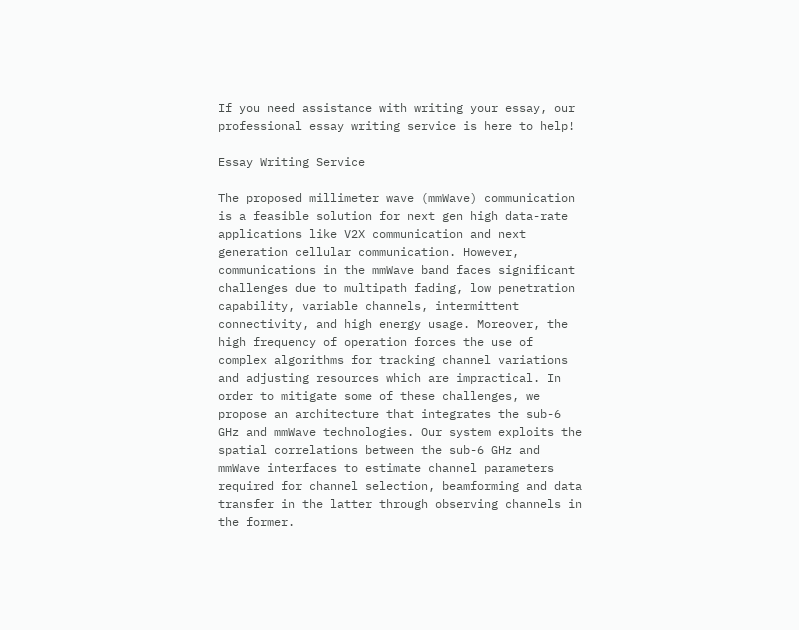If you need assistance with writing your essay, our professional essay writing service is here to help!

Essay Writing Service

The proposed millimeter wave (mmWave) communication is a feasible solution for next gen high data-rate applications like V2X communication and next generation cellular communication. However, communications in the mmWave band faces significant challenges due to multipath fading, low penetration capability, variable channels, intermittent connectivity, and high energy usage. Moreover, the high frequency of operation forces the use of complex algorithms for tracking channel variations and adjusting resources which are impractical. In order to mitigate some of these challenges, we propose an architecture that integrates the sub-6 GHz and mmWave technologies. Our system exploits the spatial correlations between the sub-6 GHz and mmWave interfaces to estimate channel parameters required for channel selection, beamforming and data transfer in the latter through observing channels in the former.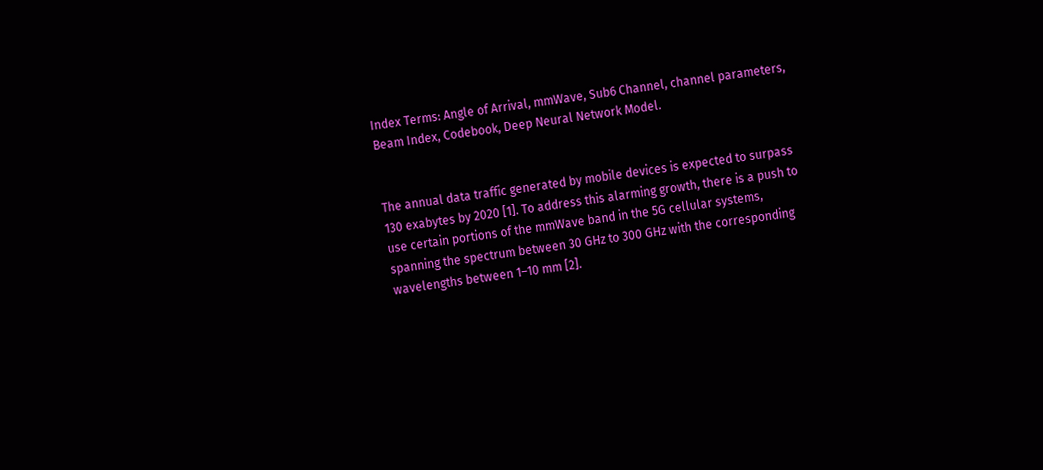Index Terms: Angle of Arrival, mmWave, Sub6 Channel, channel parameters, Beam Index, Codebook, Deep Neural Network Model.


The annual data traffic generated by mobile devices is expected to surpass 130 exabytes by 2020 [1]. To address this alarming growth, there is a push to use certain portions of the mmWave band in the 5G cellular systems, spanning the spectrum between 30 GHz to 300 GHz with the corresponding wavelengths between 1–10 mm [2].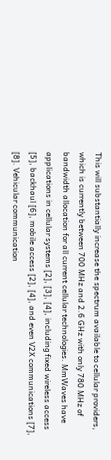This will substantially increase the spectrum available to cellular providers, which is currently between 700 MHz and 2.6 GHz with only 780 MHz of bandwidth allocation for all current cellular technologies. MmWaves have applications in cellular systems [2], [3], [4], including fixed wireless access [5], backhaul [6], mobile access [2], [4], and even V2X communications [7], [8]. Vehicular communication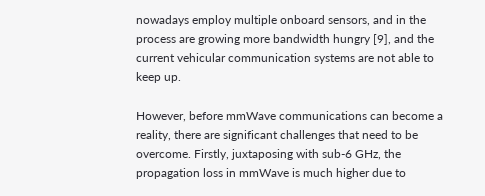nowadays employ multiple onboard sensors, and in the process are growing more bandwidth hungry [9], and the current vehicular communication systems are not able to keep up.

However, before mmWave communications can become a reality, there are significant challenges that need to be overcome. Firstly, juxtaposing with sub-6 GHz, the propagation loss in mmWave is much higher due to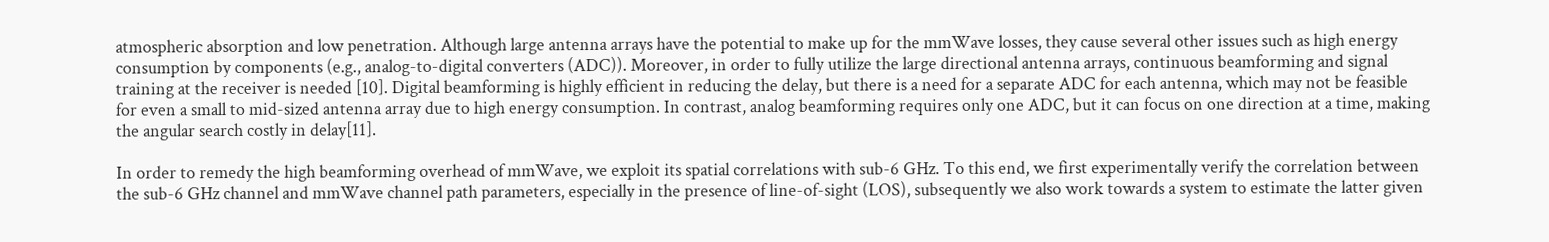atmospheric absorption and low penetration. Although large antenna arrays have the potential to make up for the mmWave losses, they cause several other issues such as high energy consumption by components (e.g., analog-to-digital converters (ADC)). Moreover, in order to fully utilize the large directional antenna arrays, continuous beamforming and signal training at the receiver is needed [10]. Digital beamforming is highly efficient in reducing the delay, but there is a need for a separate ADC for each antenna, which may not be feasible for even a small to mid-sized antenna array due to high energy consumption. In contrast, analog beamforming requires only one ADC, but it can focus on one direction at a time, making the angular search costly in delay[11].

In order to remedy the high beamforming overhead of mmWave, we exploit its spatial correlations with sub-6 GHz. To this end, we first experimentally verify the correlation between the sub-6 GHz channel and mmWave channel path parameters, especially in the presence of line-of-sight (LOS), subsequently we also work towards a system to estimate the latter given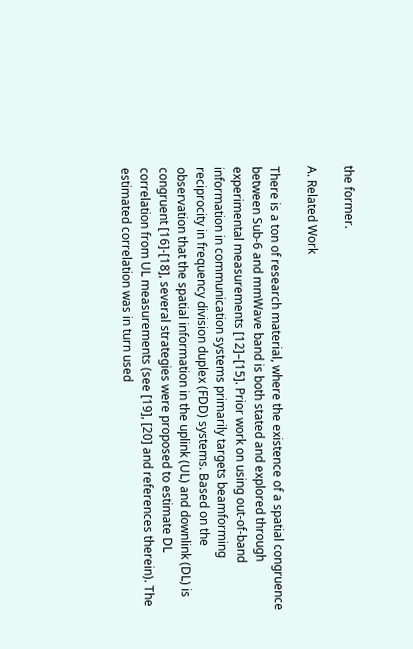the former.

A. Related Work

There is a ton of research material, where the existence of a spatial congruence between Sub-6 and mmWave band is both stated and explored through experimental measurements [12]–[15]. Prior work on using out-of-band information in communication systems primarily targets beamforming reciprocity in frequency division duplex (FDD) systems. Based on the observation that the spatial information in the uplink (UL) and downlink (DL) is congruent [16]-[18], several strategies were proposed to estimate DL correlation from UL measurements (see [19], [20] and references therein). The estimated correlation was in turn used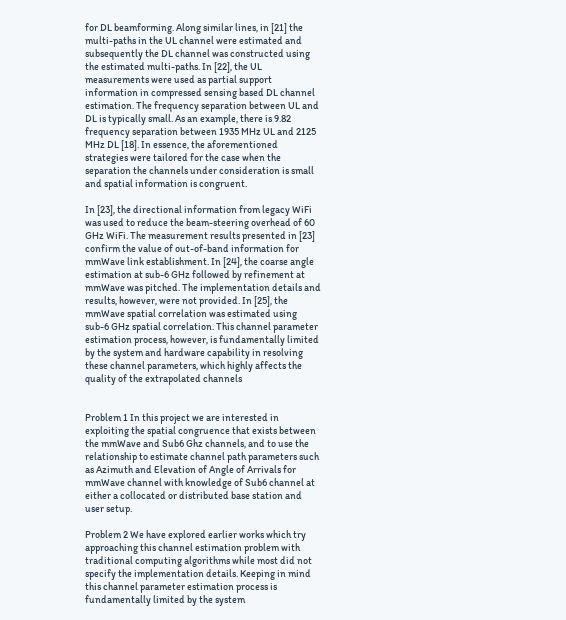for DL beamforming. Along similar lines, in [21] the multi-paths in the UL channel were estimated and subsequently the DL channel was constructed using the estimated multi-paths. In [22], the UL measurements were used as partial support information in compressed sensing based DL channel estimation. The frequency separation between UL and DL is typically small. As an example, there is 9.82 frequency separation between 1935 MHz UL and 2125 MHz DL [18]. In essence, the aforementioned strategies were tailored for the case when the separation the channels under consideration is small and spatial information is congruent.

In [23], the directional information from legacy WiFi was used to reduce the beam-steering overhead of 60 GHz WiFi. The measurement results presented in [23] confirm the value of out-of-band information for mmWave link establishment. In [24], the coarse angle estimation at sub-6 GHz followed by refinement at mmWave was pitched. The implementation details and results, however, were not provided. In [25], the mmWave spatial correlation was estimated using sub-6 GHz spatial correlation. This channel parameter estimation process, however, is fundamentally limited by the system and hardware capability in resolving these channel parameters, which highly affects the quality of the extrapolated channels


Problem 1 In this project we are interested in exploiting the spatial congruence that exists between the mmWave and Sub6 Ghz channels, and to use the relationship to estimate channel path parameters such as Azimuth and Elevation of Angle of Arrivals for mmWave channel with knowledge of Sub6 channel at either a collocated or distributed base station and user setup.

Problem 2 We have explored earlier works which try approaching this channel estimation problem with traditional computing algorithms while most did not specify the implementation details. Keeping in mind this channel parameter estimation process is fundamentally limited by the system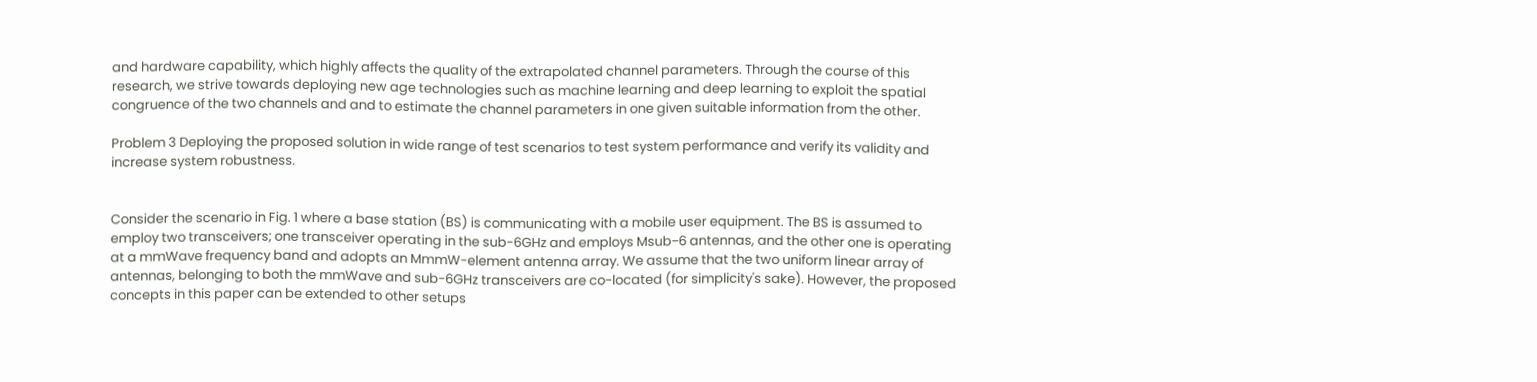and hardware capability, which highly affects the quality of the extrapolated channel parameters. Through the course of this research, we strive towards deploying new age technologies such as machine learning and deep learning to exploit the spatial congruence of the two channels and and to estimate the channel parameters in one given suitable information from the other.

Problem 3 Deploying the proposed solution in wide range of test scenarios to test system performance and verify its validity and increase system robustness.


Consider the scenario in Fig. 1 where a base station (BS) is communicating with a mobile user equipment. The BS is assumed to employ two transceivers; one transceiver operating in the sub-6GHz and employs Msub−6 antennas, and the other one is operating at a mmWave frequency band and adopts an MmmW-element antenna array. We assume that the two uniform linear array of antennas, belonging to both the mmWave and sub-6GHz transceivers are co-located (for simplicity's sake). However, the proposed concepts in this paper can be extended to other setups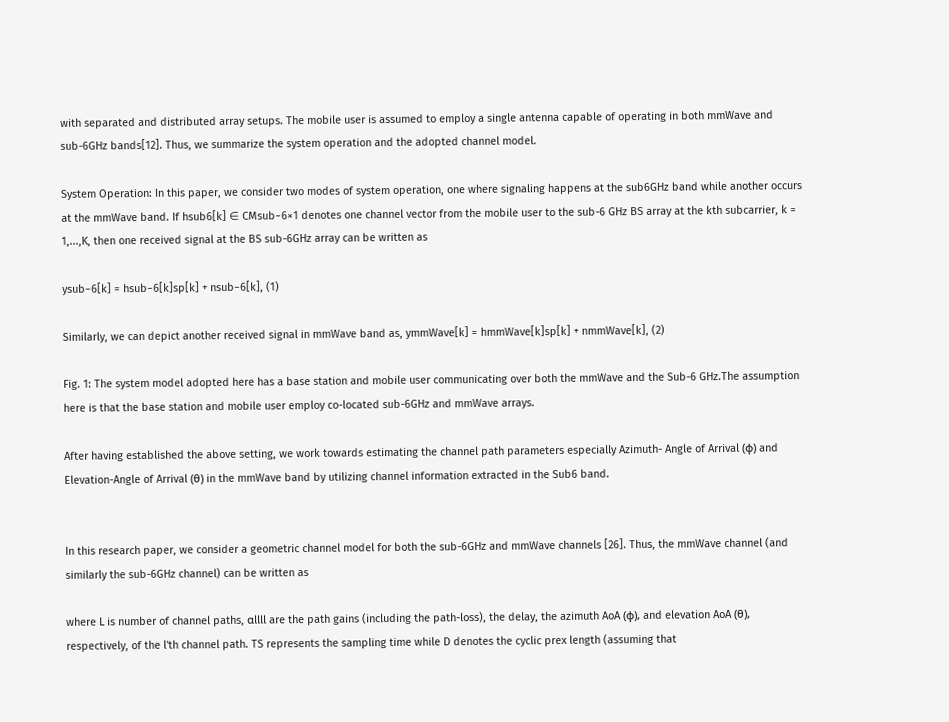with separated and distributed array setups. The mobile user is assumed to employ a single antenna capable of operating in both mmWave and sub-6GHz bands[12]. Thus, we summarize the system operation and the adopted channel model.

System Operation: In this paper, we consider two modes of system operation, one where signaling happens at the sub6GHz band while another occurs at the mmWave band. If hsub6[k] ∈ CMsub−6×1 denotes one channel vector from the mobile user to the sub-6 GHz BS array at the kth subcarrier, k = 1,...,K, then one received signal at the BS sub-6GHz array can be written as

ysub−6[k] = hsub−6[k]sp[k] + nsub−6[k], (1)

Similarly, we can depict another received signal in mmWave band as, ymmWave[k] = hmmWave[k]sp[k] + nmmWave[k], (2)

Fig. 1: The system model adopted here has a base station and mobile user communicating over both the mmWave and the Sub-6 GHz.The assumption here is that the base station and mobile user employ co-located sub-6GHz and mmWave arrays.

After having established the above setting, we work towards estimating the channel path parameters especially Azimuth- Angle of Arrival (φ) and Elevation-Angle of Arrival (θ) in the mmWave band by utilizing channel information extracted in the Sub6 band.


In this research paper, we consider a geometric channel model for both the sub-6GHz and mmWave channels [26]. Thus, the mmWave channel (and similarly the sub-6GHz channel) can be written as

where L is number of channel paths, αllll are the path gains (including the path-loss), the delay, the azimuth AoA (φ), and elevation AoA (θ), respectively, of the l'th channel path. TS represents the sampling time while D denotes the cyclic prex length (assuming that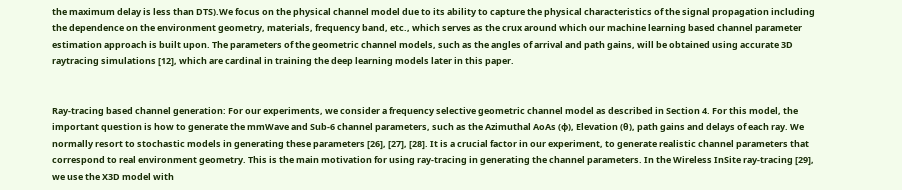the maximum delay is less than DTS).We focus on the physical channel model due to its ability to capture the physical characteristics of the signal propagation including the dependence on the environment geometry, materials, frequency band, etc., which serves as the crux around which our machine learning based channel parameter estimation approach is built upon. The parameters of the geometric channel models, such as the angles of arrival and path gains, will be obtained using accurate 3D raytracing simulations [12], which are cardinal in training the deep learning models later in this paper.


Ray-tracing based channel generation: For our experiments, we consider a frequency selective geometric channel model as described in Section 4. For this model, the important question is how to generate the mmWave and Sub-6 channel parameters, such as the Azimuthal AoAs (φ), Elevation (θ), path gains and delays of each ray. We normally resort to stochastic models in generating these parameters [26], [27], [28]. It is a crucial factor in our experiment, to generate realistic channel parameters that correspond to real environment geometry. This is the main motivation for using ray-tracing in generating the channel parameters. In the Wireless InSite ray-tracing [29], we use the X3D model with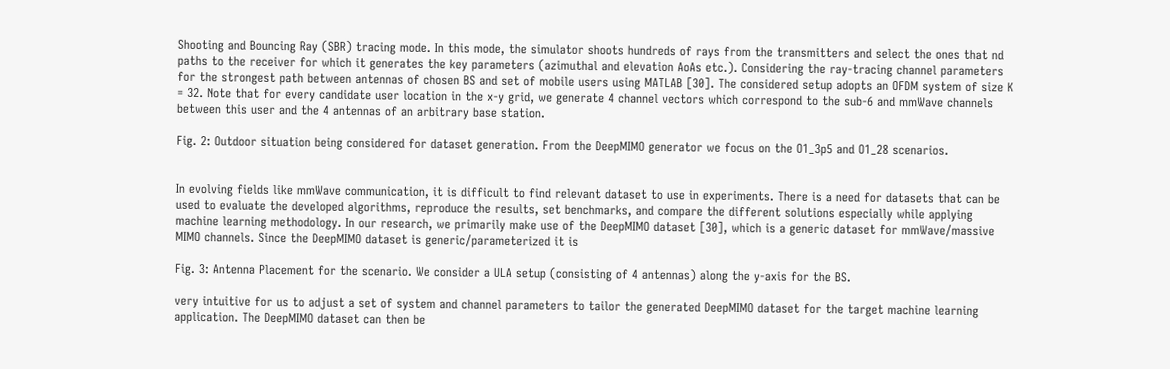Shooting and Bouncing Ray (SBR) tracing mode. In this mode, the simulator shoots hundreds of rays from the transmitters and select the ones that nd paths to the receiver for which it generates the key parameters (azimuthal and elevation AoAs etc.). Considering the ray-tracing channel parameters for the strongest path between antennas of chosen BS and set of mobile users using MATLAB [30]. The considered setup adopts an OFDM system of size K = 32. Note that for every candidate user location in the x-y grid, we generate 4 channel vectors which correspond to the sub-6 and mmWave channels between this user and the 4 antennas of an arbitrary base station.

Fig. 2: Outdoor situation being considered for dataset generation. From the DeepMIMO generator we focus on the O1_3p5 and O1_28 scenarios.


In evolving fields like mmWave communication, it is difficult to find relevant dataset to use in experiments. There is a need for datasets that can be used to evaluate the developed algorithms, reproduce the results, set benchmarks, and compare the different solutions especially while applying machine learning methodology. In our research, we primarily make use of the DeepMIMO dataset [30], which is a generic dataset for mmWave/massive MIMO channels. Since the DeepMIMO dataset is generic/parameterized it is

Fig. 3: Antenna Placement for the scenario. We consider a ULA setup (consisting of 4 antennas) along the y-axis for the BS.

very intuitive for us to adjust a set of system and channel parameters to tailor the generated DeepMIMO dataset for the target machine learning application. The DeepMIMO dataset can then be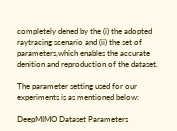completely dened by the (i) the adopted raytracing scenario and (ii) the set of parameters,which enables the accurate denition and reproduction of the dataset.

The parameter setting used for our experiments is as mentioned below:

DeepMIMO Dataset Parameters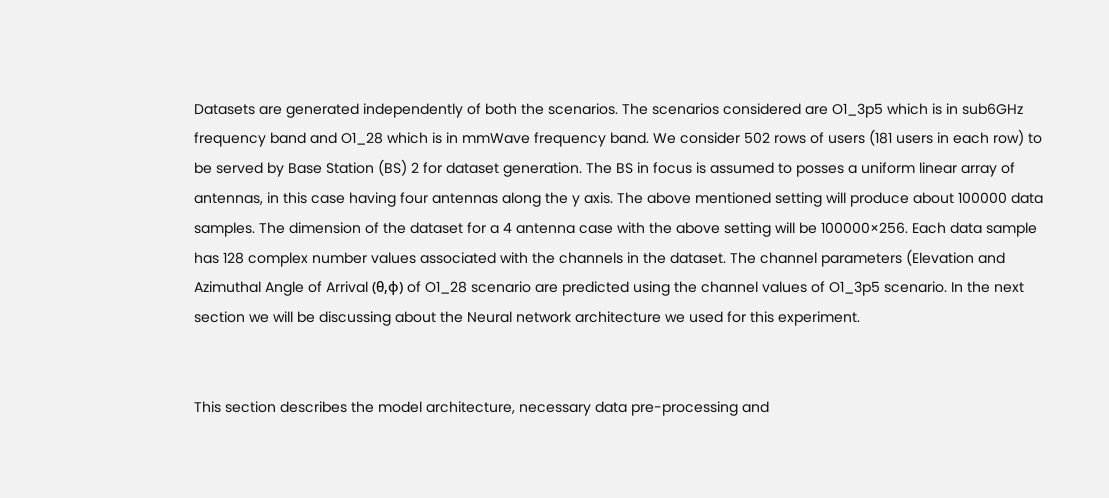Datasets are generated independently of both the scenarios. The scenarios considered are O1_3p5 which is in sub6GHz frequency band and O1_28 which is in mmWave frequency band. We consider 502 rows of users (181 users in each row) to be served by Base Station (BS) 2 for dataset generation. The BS in focus is assumed to posses a uniform linear array of antennas, in this case having four antennas along the y axis. The above mentioned setting will produce about 100000 data samples. The dimension of the dataset for a 4 antenna case with the above setting will be 100000×256. Each data sample has 128 complex number values associated with the channels in the dataset. The channel parameters (Elevation and Azimuthal Angle of Arrival (θ,φ) of O1_28 scenario are predicted using the channel values of O1_3p5 scenario. In the next section we will be discussing about the Neural network architecture we used for this experiment.


This section describes the model architecture, necessary data pre-processing and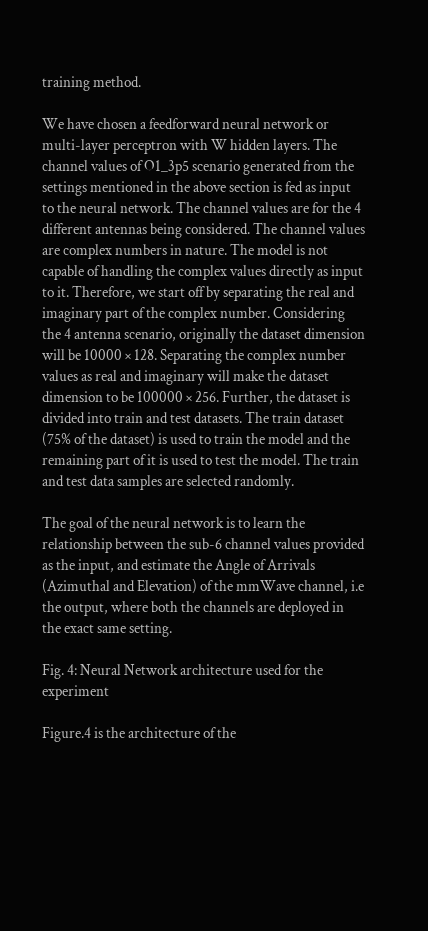training method.

We have chosen a feedforward neural network or multi-layer perceptron with W hidden layers. The channel values of O1_3p5 scenario generated from the settings mentioned in the above section is fed as input to the neural network. The channel values are for the 4 different antennas being considered. The channel values are complex numbers in nature. The model is not capable of handling the complex values directly as input to it. Therefore, we start off by separating the real and imaginary part of the complex number. Considering the 4 antenna scenario, originally the dataset dimension will be 10000 × 128. Separating the complex number values as real and imaginary will make the dataset dimension to be 100000 × 256. Further, the dataset is divided into train and test datasets. The train dataset (75% of the dataset) is used to train the model and the remaining part of it is used to test the model. The train and test data samples are selected randomly.

The goal of the neural network is to learn the relationship between the sub-6 channel values provided as the input, and estimate the Angle of Arrivals (Azimuthal and Elevation) of the mmWave channel, i.e the output, where both the channels are deployed in the exact same setting.

Fig. 4: Neural Network architecture used for the experiment

Figure.4 is the architecture of the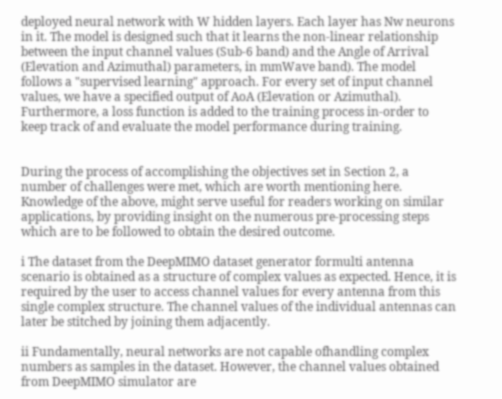deployed neural network with W hidden layers. Each layer has Nw neurons in it. The model is designed such that it learns the non-linear relationship between the input channel values (Sub-6 band) and the Angle of Arrival (Elevation and Azimuthal) parameters, in mmWave band). The model follows a "supervised learning" approach. For every set of input channel values, we have a specified output of AoA (Elevation or Azimuthal). Furthermore, a loss function is added to the training process in-order to keep track of and evaluate the model performance during training.


During the process of accomplishing the objectives set in Section 2, a number of challenges were met, which are worth mentioning here. Knowledge of the above, might serve useful for readers working on similar applications, by providing insight on the numerous pre-processing steps which are to be followed to obtain the desired outcome.

i The dataset from the DeepMIMO dataset generator formulti antenna scenario is obtained as a structure of complex values as expected. Hence, it is required by the user to access channel values for every antenna from this single complex structure. The channel values of the individual antennas can later be stitched by joining them adjacently.

ii Fundamentally, neural networks are not capable ofhandling complex numbers as samples in the dataset. However, the channel values obtained from DeepMIMO simulator are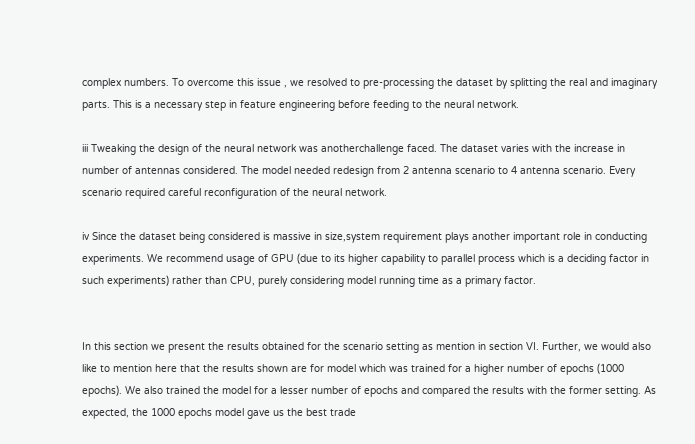complex numbers. To overcome this issue , we resolved to pre-processing the dataset by splitting the real and imaginary parts. This is a necessary step in feature engineering before feeding to the neural network.

iii Tweaking the design of the neural network was anotherchallenge faced. The dataset varies with the increase in number of antennas considered. The model needed redesign from 2 antenna scenario to 4 antenna scenario. Every scenario required careful reconfiguration of the neural network.

iv Since the dataset being considered is massive in size,system requirement plays another important role in conducting experiments. We recommend usage of GPU (due to its higher capability to parallel process which is a deciding factor in such experiments) rather than CPU, purely considering model running time as a primary factor.


In this section we present the results obtained for the scenario setting as mention in section VI. Further, we would also like to mention here that the results shown are for model which was trained for a higher number of epochs (1000 epochs). We also trained the model for a lesser number of epochs and compared the results with the former setting. As expected, the 1000 epochs model gave us the best trade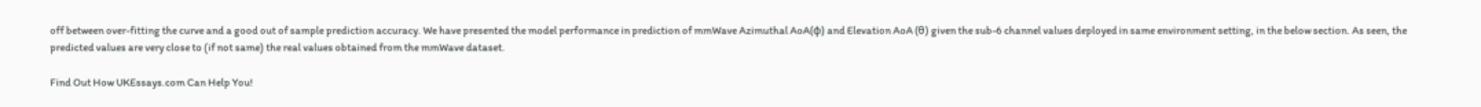off between over-fitting the curve and a good out of sample prediction accuracy. We have presented the model performance in prediction of mmWave Azimuthal AoA(φ) and Elevation AoA (θ) given the sub-6 channel values deployed in same environment setting, in the below section. As seen, the predicted values are very close to (if not same) the real values obtained from the mmWave dataset.

Find Out How UKEssays.com Can Help You!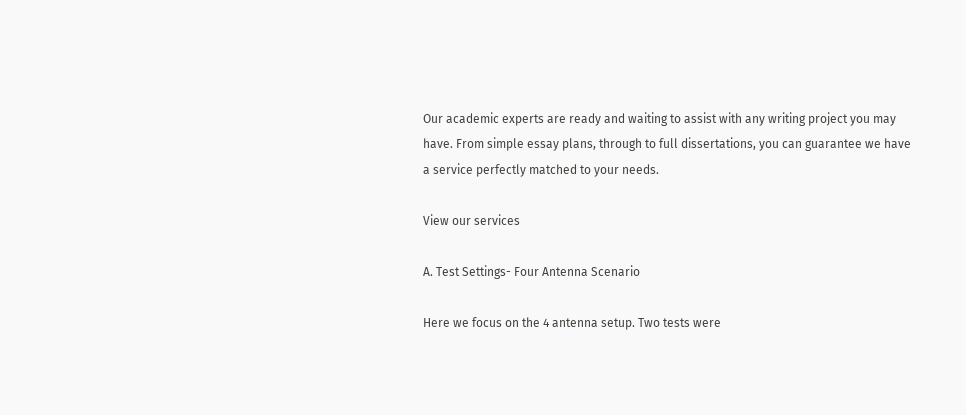Our academic experts are ready and waiting to assist with any writing project you may have. From simple essay plans, through to full dissertations, you can guarantee we have a service perfectly matched to your needs.

View our services

A. Test Settings- Four Antenna Scenario

Here we focus on the 4 antenna setup. Two tests were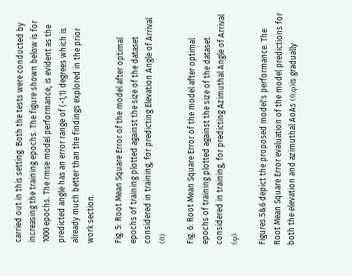carried out in this setting. Both the tests were conducted by increasing the training epochs. The figure shown below is for 1000 epochs. The rmse model performance, is evident as the predicted angle has an error range of (-1,1) degrees which is already much better than the findings explored in the prior work section.

Fig. 5: Root Mean Square Error of the model after optimal epochs of training plotted against the size of the dataset considered in training, for predicting Elevation Angle of Arrival (θ)

Fig. 6: Root Mean Square Error of the model after optimal epochs of training plotted against the size of the dataset considered in training, for predicting Azimuthal Angle of Arrival (φ)

Figures.5&6 depict the proposed model's performance. The Root Mean Square Error evaluation of the model predictions for both the elevation and azimuthal AoAs (θ,φ)is gradually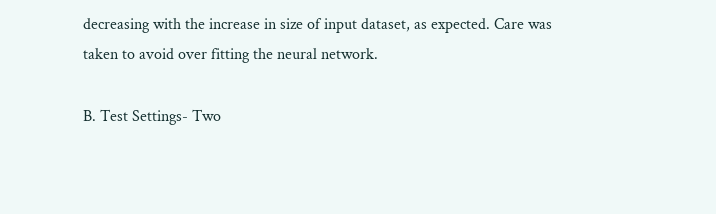decreasing with the increase in size of input dataset, as expected. Care was taken to avoid over fitting the neural network.

B. Test Settings- Two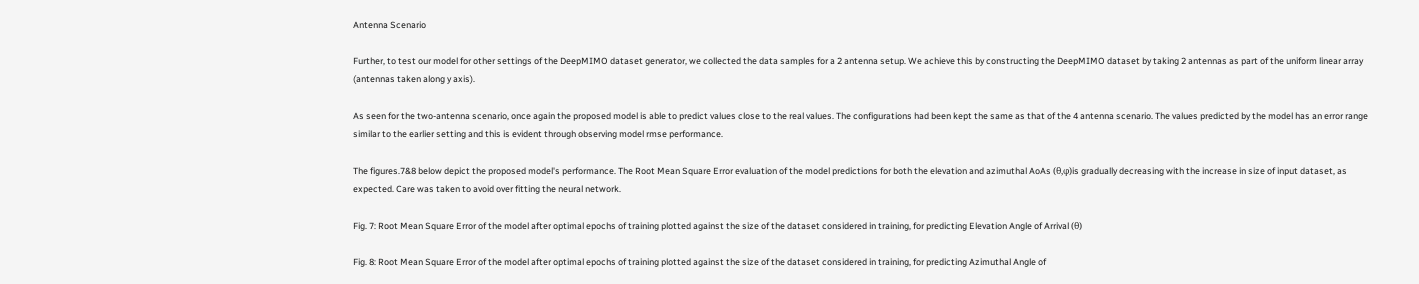Antenna Scenario

Further, to test our model for other settings of the DeepMIMO dataset generator, we collected the data samples for a 2 antenna setup. We achieve this by constructing the DeepMIMO dataset by taking 2 antennas as part of the uniform linear array (antennas taken along y axis).

As seen for the two-antenna scenario, once again the proposed model is able to predict values close to the real values. The configurations had been kept the same as that of the 4 antenna scenario. The values predicted by the model has an error range similar to the earlier setting and this is evident through observing model rmse performance.

The figures.7&8 below depict the proposed model's performance. The Root Mean Square Error evaluation of the model predictions for both the elevation and azimuthal AoAs (θ,φ)is gradually decreasing with the increase in size of input dataset, as expected. Care was taken to avoid over fitting the neural network.

Fig. 7: Root Mean Square Error of the model after optimal epochs of training plotted against the size of the dataset considered in training, for predicting Elevation Angle of Arrival (θ)

Fig. 8: Root Mean Square Error of the model after optimal epochs of training plotted against the size of the dataset considered in training, for predicting Azimuthal Angle of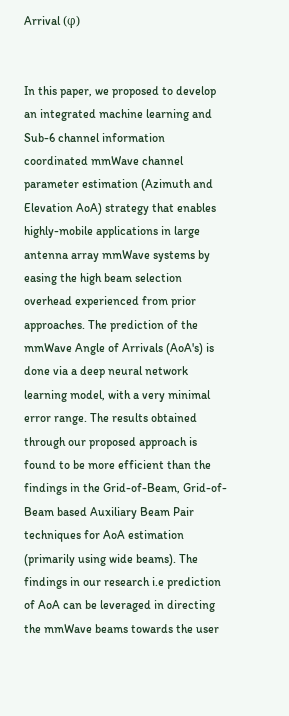Arrival (φ)


In this paper, we proposed to develop an integrated machine learning and Sub-6 channel information coordinated mmWave channel parameter estimation (Azimuth and Elevation AoA) strategy that enables highly-mobile applications in large antenna array mmWave systems by easing the high beam selection overhead experienced from prior approaches. The prediction of the mmWave Angle of Arrivals (AoA's) is done via a deep neural network learning model, with a very minimal error range. The results obtained through our proposed approach is found to be more efficient than the findings in the Grid-of-Beam, Grid-of-Beam based Auxiliary Beam Pair techniques for AoA estimation (primarily using wide beams). The findings in our research i.e prediction of AoA can be leveraged in directing the mmWave beams towards the user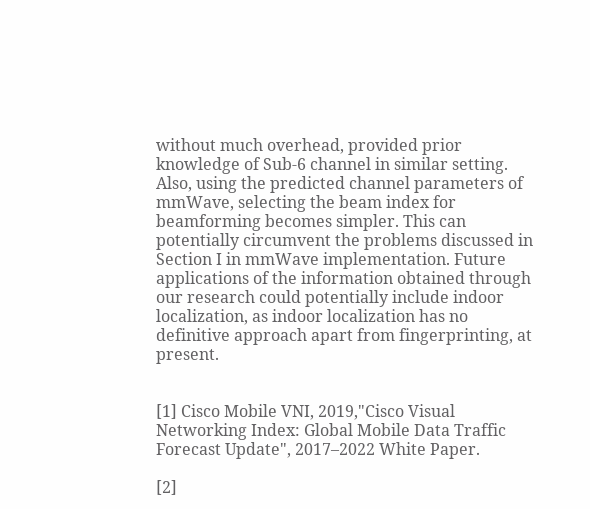without much overhead, provided prior knowledge of Sub-6 channel in similar setting. Also, using the predicted channel parameters of mmWave, selecting the beam index for beamforming becomes simpler. This can potentially circumvent the problems discussed in Section I in mmWave implementation. Future applications of the information obtained through our research could potentially include indoor localization, as indoor localization has no definitive approach apart from fingerprinting, at present.


[1] Cisco Mobile VNI, 2019,"Cisco Visual Networking Index: Global Mobile Data Traffic Forecast Update", 2017–2022 White Paper.

[2]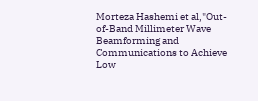Morteza Hashemi et al,"Out-of-Band Millimeter Wave Beamforming and Communications to Achieve Low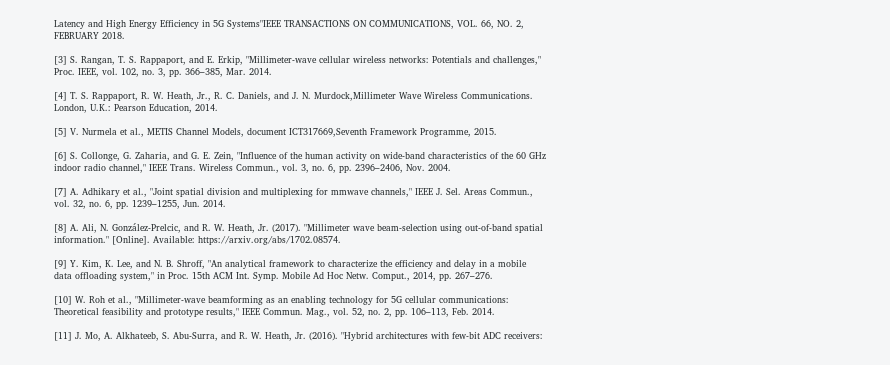Latency and High Energy Efficiency in 5G Systems"IEEE TRANSACTIONS ON COMMUNICATIONS, VOL. 66, NO. 2, FEBRUARY 2018.

[3] S. Rangan, T. S. Rappaport, and E. Erkip, "Millimeter-wave cellular wireless networks: Potentials and challenges," Proc. IEEE, vol. 102, no. 3, pp. 366–385, Mar. 2014.

[4] T. S. Rappaport, R. W. Heath, Jr., R. C. Daniels, and J. N. Murdock,Millimeter Wave Wireless Communications. London, U.K.: Pearson Education, 2014.

[5] V. Nurmela et al., METIS Channel Models, document ICT317669,Seventh Framework Programme, 2015.

[6] S. Collonge, G. Zaharia, and G. E. Zein, "Influence of the human activity on wide-band characteristics of the 60 GHz indoor radio channel," IEEE Trans. Wireless Commun., vol. 3, no. 6, pp. 2396–2406, Nov. 2004.

[7] A. Adhikary et al., "Joint spatial division and multiplexing for mmwave channels," IEEE J. Sel. Areas Commun., vol. 32, no. 6, pp. 1239–1255, Jun. 2014.

[8] A. Ali, N. González-Prelcic, and R. W. Heath, Jr. (2017). "Millimeter wave beam-selection using out-of-band spatial information." [Online]. Available: https://arxiv.org/abs/1702.08574.

[9] Y. Kim, K. Lee, and N. B. Shroff, "An analytical framework to characterize the efficiency and delay in a mobile data offloading system," in Proc. 15th ACM Int. Symp. Mobile Ad Hoc Netw. Comput., 2014, pp. 267–276.

[10] W. Roh et al., "Millimeter-wave beamforming as an enabling technology for 5G cellular communications: Theoretical feasibility and prototype results," IEEE Commun. Mag., vol. 52, no. 2, pp. 106–113, Feb. 2014.

[11] J. Mo, A. Alkhateeb, S. Abu-Surra, and R. W. Heath, Jr. (2016). "Hybrid architectures with few-bit ADC receivers: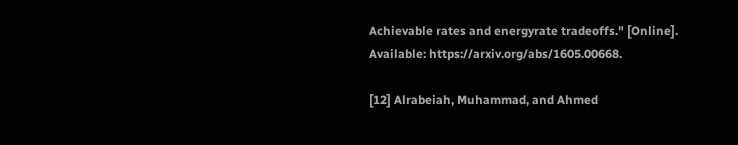Achievable rates and energyrate tradeoffs." [Online]. Available: https://arxiv.org/abs/1605.00668.

[12] Alrabeiah, Muhammad, and Ahmed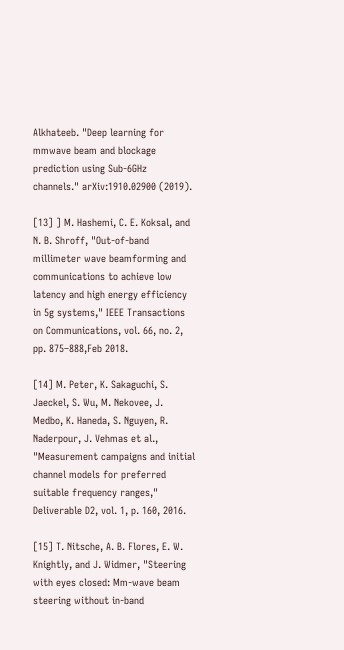Alkhateeb. "Deep learning for mmwave beam and blockage prediction using Sub-6GHz channels." arXiv:1910.02900 (2019).

[13] ] M. Hashemi, C. E. Koksal, and N. B. Shroff, "Out-of-band millimeter wave beamforming and communications to achieve low latency and high energy efficiency in 5g systems," IEEE Transactions on Communications, vol. 66, no. 2, pp. 875–888,Feb 2018.

[14] M. Peter, K. Sakaguchi, S. Jaeckel, S. Wu, M. Nekovee, J. Medbo, K. Haneda, S. Nguyen, R. Naderpour, J. Vehmas et al., "Measurement campaigns and initial channel models for preferred suitable frequency ranges," Deliverable D2, vol. 1, p. 160, 2016.

[15] T. Nitsche, A. B. Flores, E. W. Knightly, and J. Widmer, "Steering with eyes closed: Mm-wave beam steering without in-band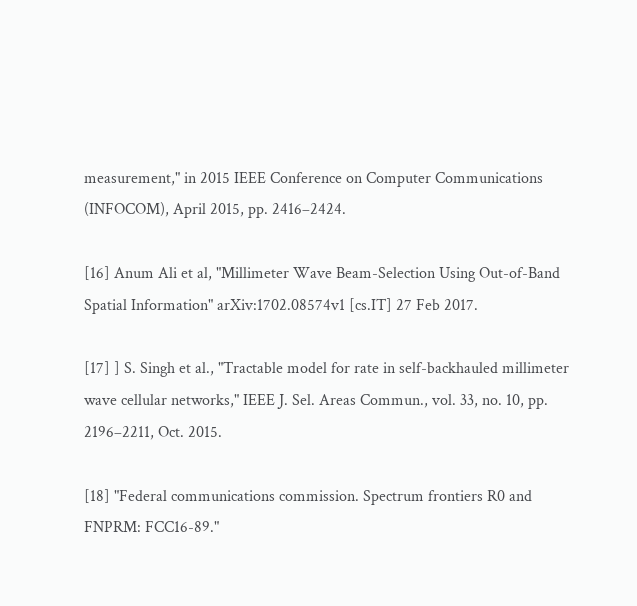measurement," in 2015 IEEE Conference on Computer Communications (INFOCOM), April 2015, pp. 2416–2424.

[16] Anum Ali et al, "Millimeter Wave Beam-Selection Using Out-of-Band Spatial Information" arXiv:1702.08574v1 [cs.IT] 27 Feb 2017.

[17] ] S. Singh et al., "Tractable model for rate in self-backhauled millimeter wave cellular networks," IEEE J. Sel. Areas Commun., vol. 33, no. 10, pp. 2196–2211, Oct. 2015.

[18] "Federal communications commission. Spectrum frontiers R0 and FNPRM: FCC16-89."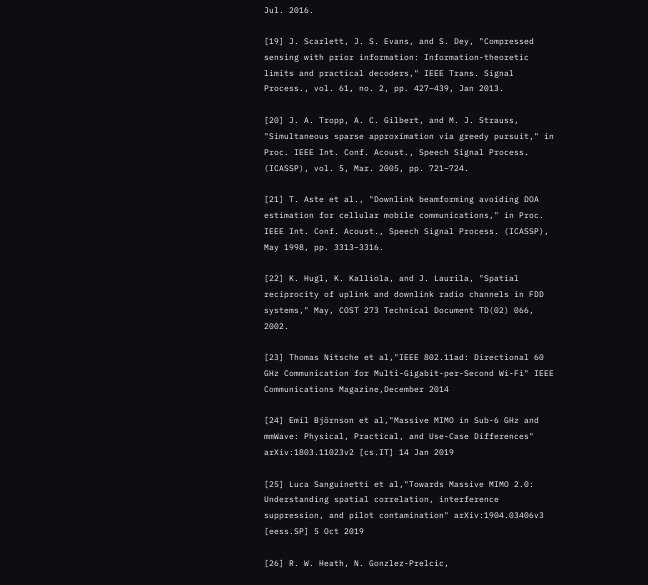Jul. 2016.

[19] J. Scarlett, J. S. Evans, and S. Dey, "Compressed sensing with prior information: Information-theoretic limits and practical decoders," IEEE Trans. Signal Process., vol. 61, no. 2, pp. 427–439, Jan 2013.

[20] J. A. Tropp, A. C. Gilbert, and M. J. Strauss, "Simultaneous sparse approximation via greedy pursuit," in Proc. IEEE Int. Conf. Acoust., Speech Signal Process. (ICASSP), vol. 5, Mar. 2005, pp. 721–724.

[21] T. Aste et al., "Downlink beamforming avoiding DOA estimation for cellular mobile communications," in Proc. IEEE Int. Conf. Acoust., Speech Signal Process. (ICASSP), May 1998, pp. 3313–3316.

[22] K. Hugl, K. Kalliola, and J. Laurila, "Spatial reciprocity of uplink and downlink radio channels in FDD systems," May, COST 273 Technical Document TD(02) 066, 2002.

[23] Thomas Nitsche et al,"IEEE 802.11ad: Directional 60 GHz Communication for Multi-Gigabit-per-Second Wi-Fi" IEEE Communications Magazine,December 2014

[24] Emil Björnson et al,"Massive MIMO in Sub-6 GHz and mmWave: Physical, Practical, and Use-Case Differences" arXiv:1803.11023v2 [cs.IT] 14 Jan 2019

[25] Luca Sanguinetti et al,"Towards Massive MIMO 2.0: Understanding spatial correlation, interference suppression, and pilot contamination" arXiv:1904.03406v3 [eess.SP] 5 Oct 2019

[26] R. W. Heath, N. Gonzlez-Prelcic,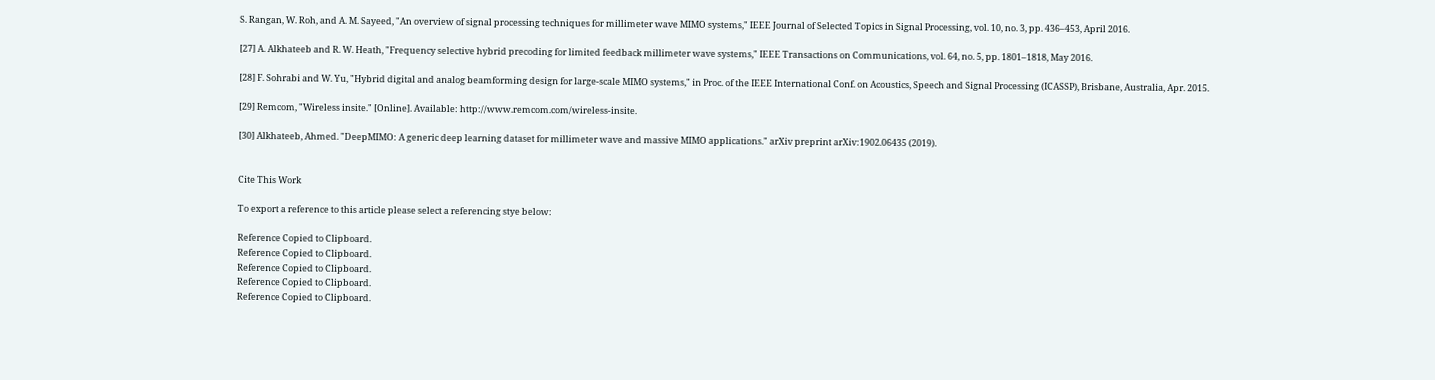S. Rangan, W. Roh, and A. M. Sayeed, "An overview of signal processing techniques for millimeter wave MIMO systems," IEEE Journal of Selected Topics in Signal Processing, vol. 10, no. 3, pp. 436–453, April 2016.

[27] A. Alkhateeb and R. W. Heath, "Frequency selective hybrid precoding for limited feedback millimeter wave systems," IEEE Transactions on Communications, vol. 64, no. 5, pp. 1801–1818, May 2016.

[28] F. Sohrabi and W. Yu, "Hybrid digital and analog beamforming design for large-scale MIMO systems," in Proc. of the IEEE International Conf. on Acoustics, Speech and Signal Processing (ICASSP), Brisbane, Australia, Apr. 2015.

[29] Remcom, "Wireless insite." [Online]. Available: http://www.remcom.com/wireless-insite.

[30] Alkhateeb, Ahmed. "DeepMIMO: A generic deep learning dataset for millimeter wave and massive MIMO applications." arXiv preprint arXiv:1902.06435 (2019).


Cite This Work

To export a reference to this article please select a referencing stye below:

Reference Copied to Clipboard.
Reference Copied to Clipboard.
Reference Copied to Clipboard.
Reference Copied to Clipboard.
Reference Copied to Clipboard.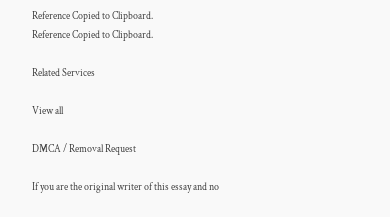Reference Copied to Clipboard.
Reference Copied to Clipboard.

Related Services

View all

DMCA / Removal Request

If you are the original writer of this essay and no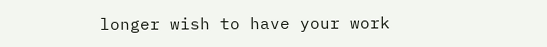longer wish to have your work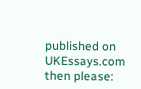published on UKEssays.com then please: